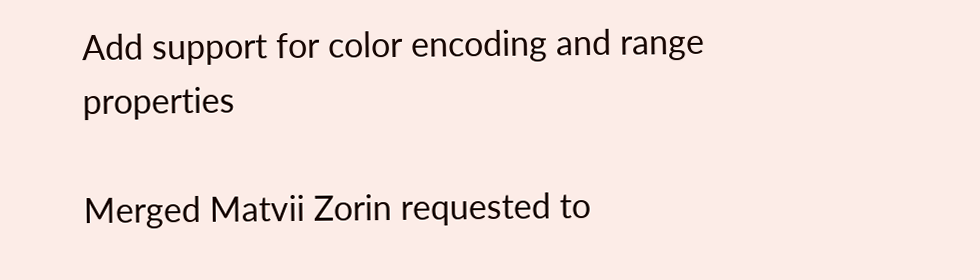Add support for color encoding and range properties

Merged Matvii Zorin requested to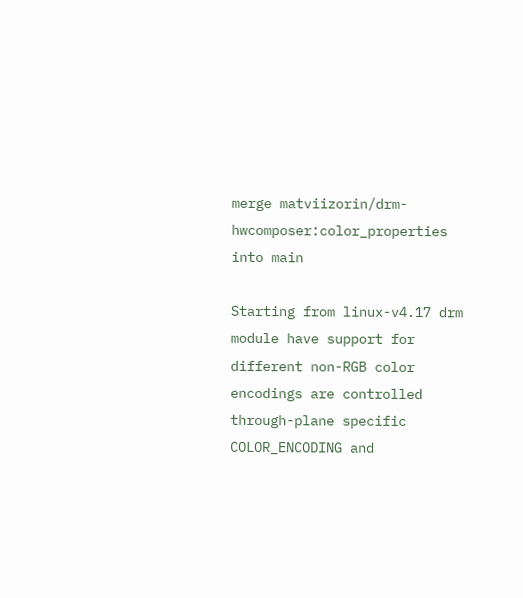merge matviizorin/drm-hwcomposer:color_properties into main

Starting from linux-v4.17 drm module have support for different non-RGB color encodings are controlled through-plane specific COLOR_ENCODING and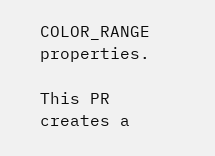COLOR_RANGE properties.

This PR creates a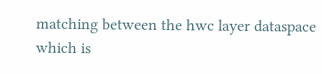matching between the hwc layer dataspace which is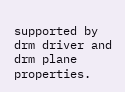supported by drm driver and drm plane properties.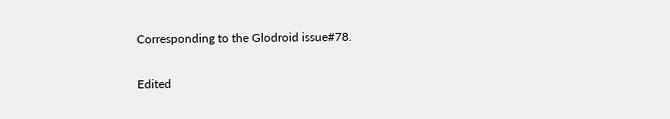Corresponding to the Glodroid issue#78.

Edited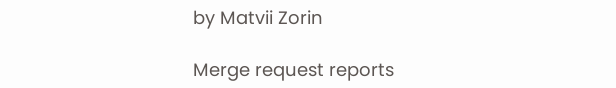by Matvii Zorin

Merge request reports